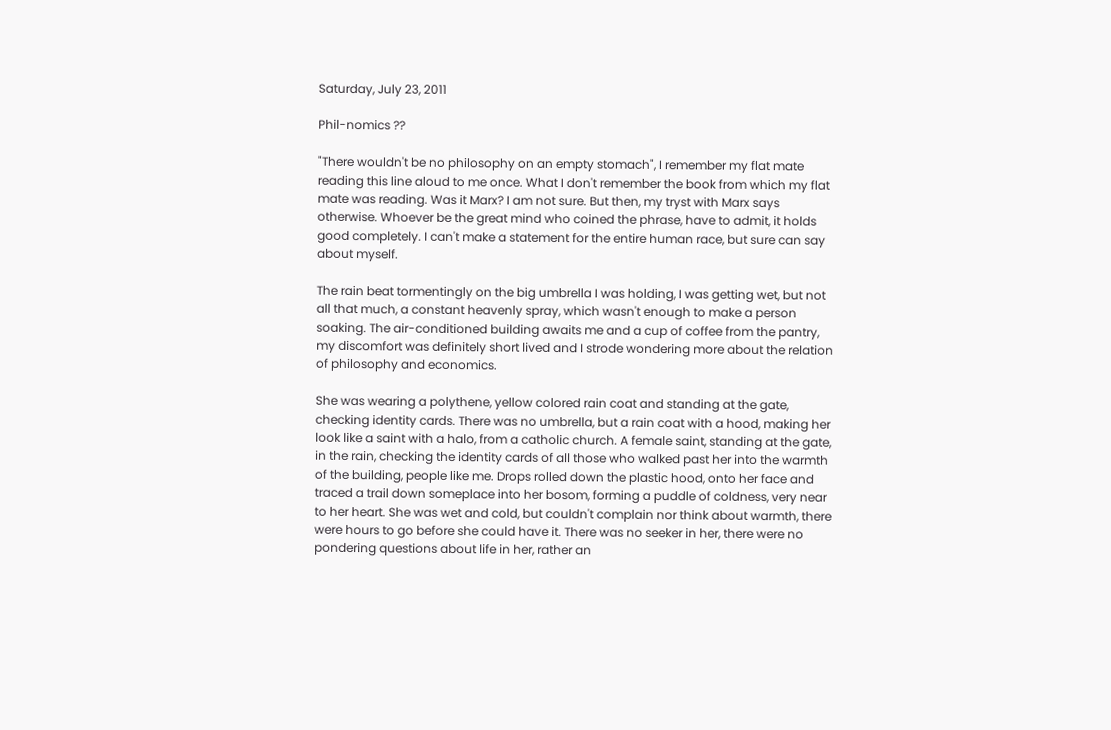Saturday, July 23, 2011

Phil-nomics ??

"There wouldn't be no philosophy on an empty stomach", I remember my flat mate reading this line aloud to me once. What I don't remember the book from which my flat mate was reading. Was it Marx? I am not sure. But then, my tryst with Marx says otherwise. Whoever be the great mind who coined the phrase, have to admit, it holds good completely. I can't make a statement for the entire human race, but sure can say about myself.

The rain beat tormentingly on the big umbrella I was holding, I was getting wet, but not all that much, a constant heavenly spray, which wasn't enough to make a person soaking. The air-conditioned building awaits me and a cup of coffee from the pantry, my discomfort was definitely short lived and I strode wondering more about the relation of philosophy and economics.

She was wearing a polythene, yellow colored rain coat and standing at the gate, checking identity cards. There was no umbrella, but a rain coat with a hood, making her look like a saint with a halo, from a catholic church. A female saint, standing at the gate, in the rain, checking the identity cards of all those who walked past her into the warmth of the building, people like me. Drops rolled down the plastic hood, onto her face and traced a trail down someplace into her bosom, forming a puddle of coldness, very near to her heart. She was wet and cold, but couldn't complain nor think about warmth, there were hours to go before she could have it. There was no seeker in her, there were no pondering questions about life in her, rather an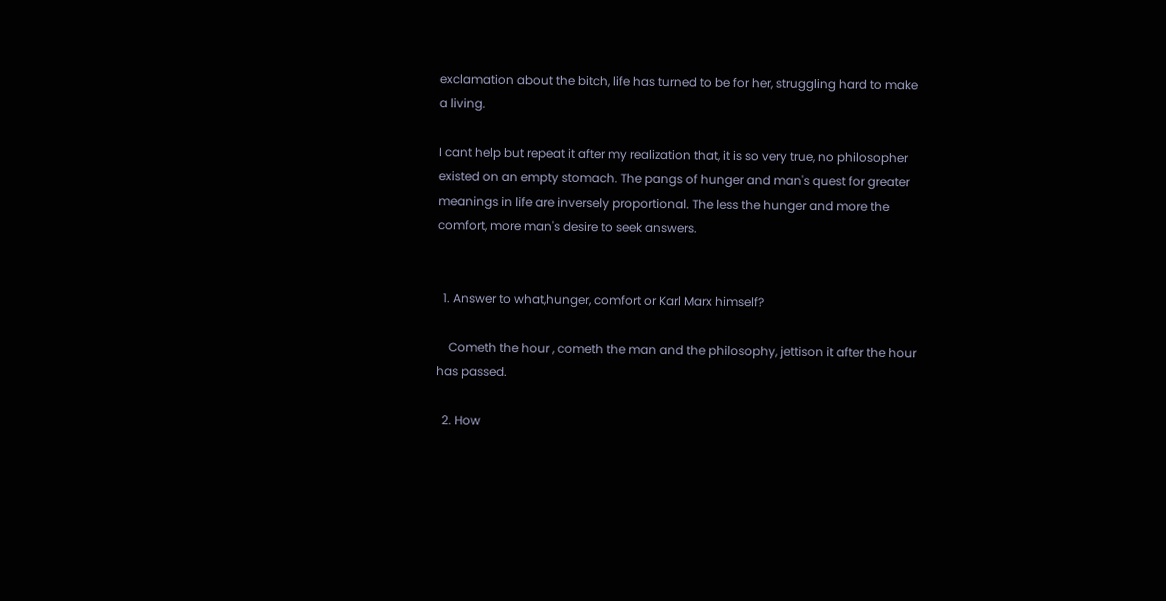exclamation about the bitch, life has turned to be for her, struggling hard to make a living.

I cant help but repeat it after my realization that, it is so very true, no philosopher existed on an empty stomach. The pangs of hunger and man's quest for greater meanings in life are inversely proportional. The less the hunger and more the comfort, more man's desire to seek answers.


  1. Answer to what,hunger, comfort or Karl Marx himself?

    Cometh the hour , cometh the man and the philosophy, jettison it after the hour has passed.

  2. How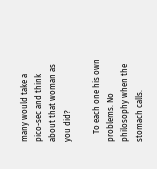many would take a pico-sec and think about that woman as you did?

    To each one his own problems. No philosophy when the stomach calls.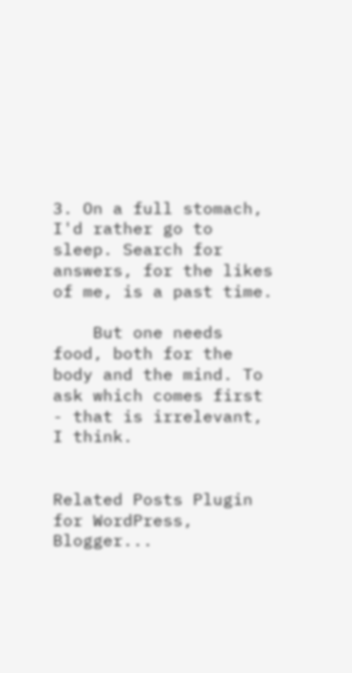3. On a full stomach, I'd rather go to sleep. Search for answers, for the likes of me, is a past time.

    But one needs food, both for the body and the mind. To ask which comes first - that is irrelevant, I think.


Related Posts Plugin for WordPress, Blogger...